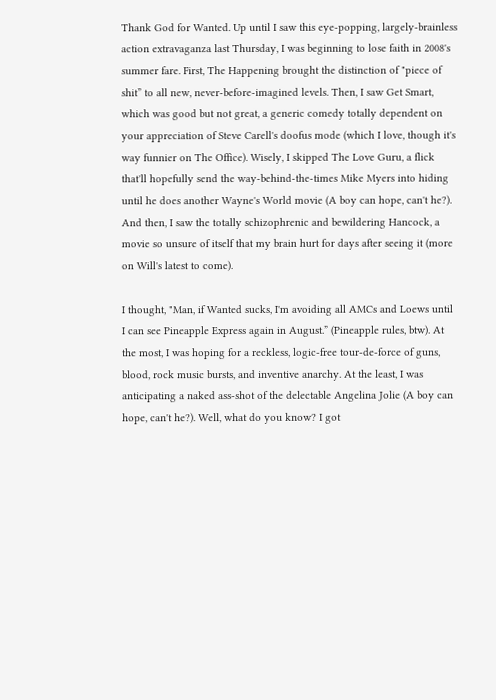Thank God for Wanted. Up until I saw this eye-popping, largely-brainless action extravaganza last Thursday, I was beginning to lose faith in 2008's summer fare. First, The Happening brought the distinction of "piece of shit” to all new, never-before-imagined levels. Then, I saw Get Smart, which was good but not great, a generic comedy totally dependent on your appreciation of Steve Carell's doofus mode (which I love, though it's way funnier on The Office). Wisely, I skipped The Love Guru, a flick that'll hopefully send the way-behind-the-times Mike Myers into hiding until he does another Wayne's World movie (A boy can hope, can't he?). And then, I saw the totally schizophrenic and bewildering Hancock, a movie so unsure of itself that my brain hurt for days after seeing it (more on Will's latest to come).

I thought, "Man, if Wanted sucks, I'm avoiding all AMCs and Loews until I can see Pineapple Express again in August.” (Pineapple rules, btw). At the most, I was hoping for a reckless, logic-free tour-de-force of guns, blood, rock music bursts, and inventive anarchy. At the least, I was anticipating a naked ass-shot of the delectable Angelina Jolie (A boy can hope, can't he?). Well, what do you know? I got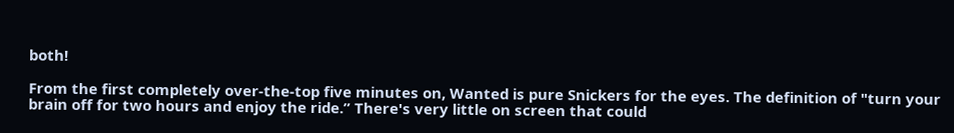both!

From the first completely over-the-top five minutes on, Wanted is pure Snickers for the eyes. The definition of "turn your brain off for two hours and enjoy the ride.” There's very little on screen that could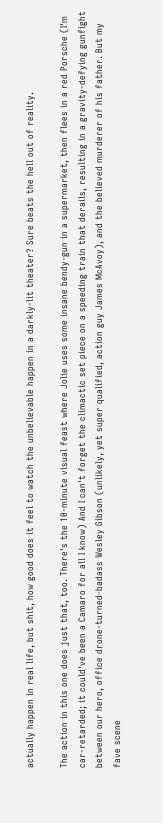actually happen in real life, but shit, how good does it feel to watch the unbelievable happen in a darkly-lit theater? Sure beats the hell out of reality.

The action in this one does just that, too. There's the 10-minute visual feast where Jolie uses some insane bendy-gun in a supermarket, then flees in a red Porsche (I'm car-retarded; it could've been a Camaro for all I know) And I can't forget the climactic set piece on a speeding train that derails, resulting in a gravity-defying gunfight between our hero, office drone-turned-badass Wesley Gibson (unlikely, yet super qualified, action guy James McAvoy), and the believed murderer of his father. But my fave scene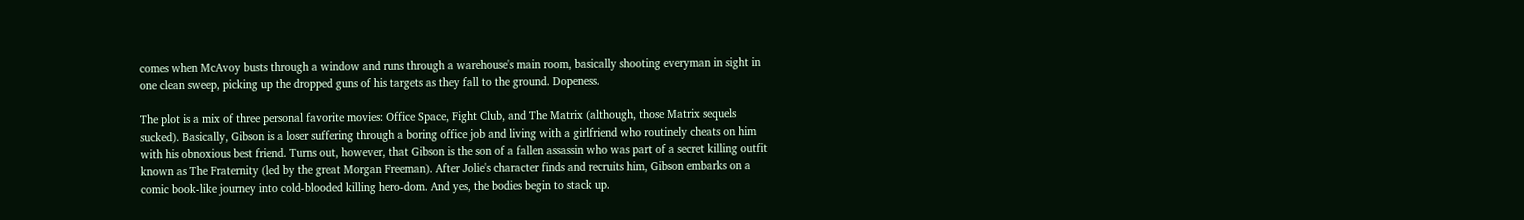comes when McAvoy busts through a window and runs through a warehouse's main room, basically shooting everyman in sight in one clean sweep, picking up the dropped guns of his targets as they fall to the ground. Dopeness.

The plot is a mix of three personal favorite movies: Office Space, Fight Club, and The Matrix (although, those Matrix sequels sucked). Basically, Gibson is a loser suffering through a boring office job and living with a girlfriend who routinely cheats on him with his obnoxious best friend. Turns out, however, that Gibson is the son of a fallen assassin who was part of a secret killing outfit known as The Fraternity (led by the great Morgan Freeman). After Jolie's character finds and recruits him, Gibson embarks on a comic book-like journey into cold-blooded killing hero-dom. And yes, the bodies begin to stack up.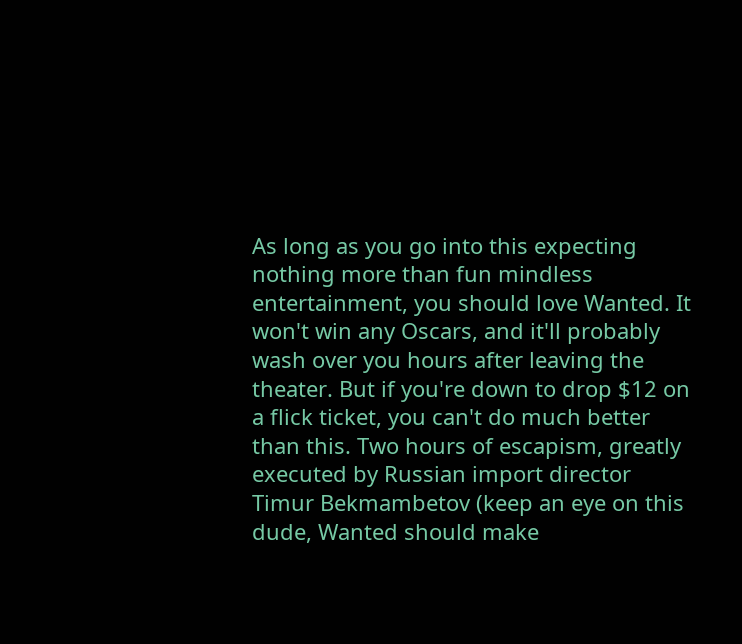As long as you go into this expecting nothing more than fun mindless entertainment, you should love Wanted. It won't win any Oscars, and it'll probably wash over you hours after leaving the theater. But if you're down to drop $12 on a flick ticket, you can't do much better than this. Two hours of escapism, greatly executed by Russian import director Timur Bekmambetov (keep an eye on this dude, Wanted should make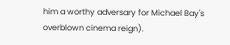him a worthy adversary for Michael Bay's overblown cinema reign).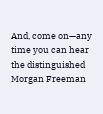And, come on—any time you can hear the distinguished Morgan Freeman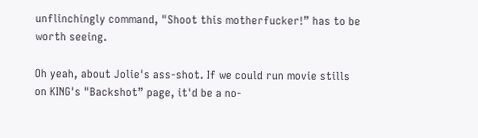unflinchingly command, "Shoot this motherfucker!” has to be worth seeing.

Oh yeah, about Jolie's ass-shot. If we could run movie stills on KING's "Backshot” page, it'd be a no-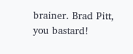brainer. Brad Pitt, you bastard!